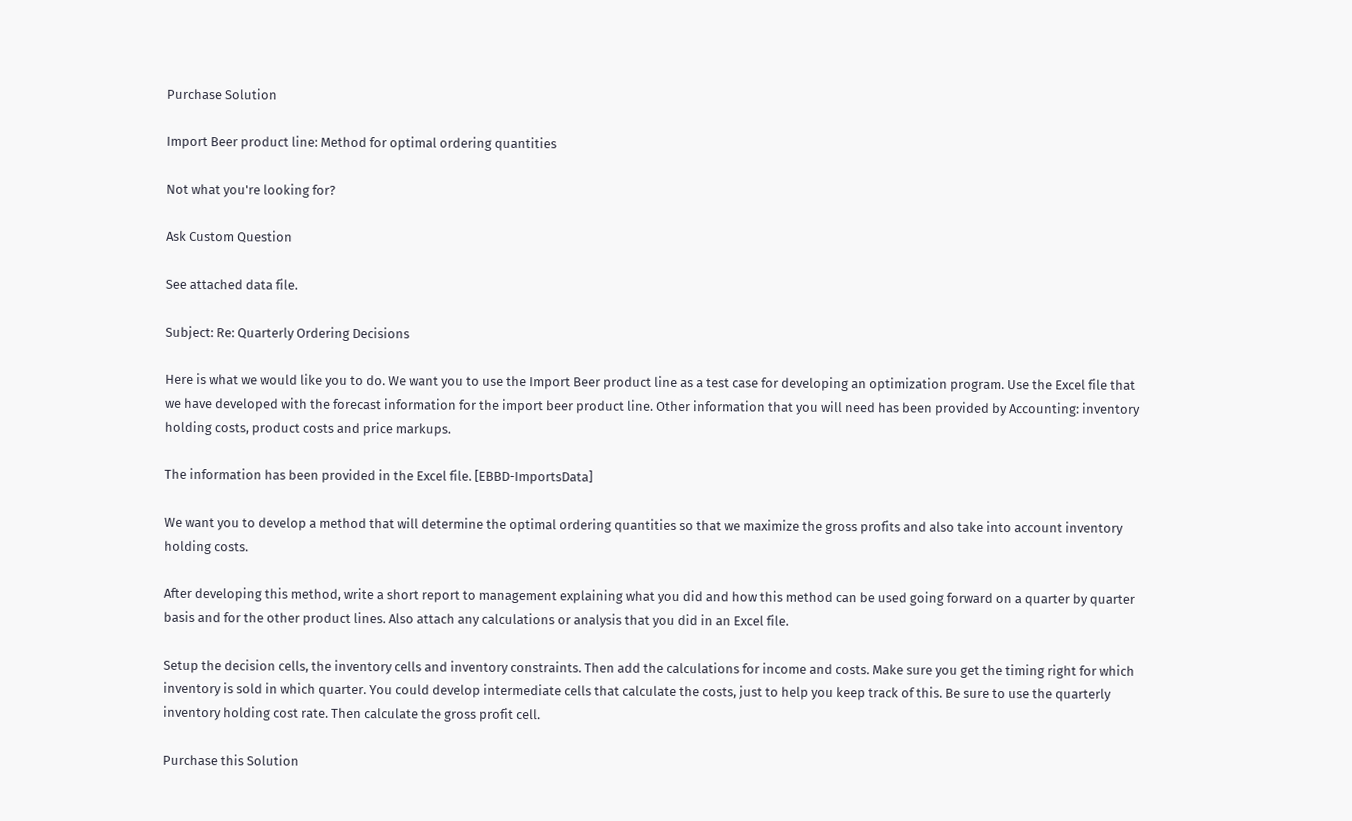Purchase Solution

Import Beer product line: Method for optimal ordering quantities

Not what you're looking for?

Ask Custom Question

See attached data file.

Subject: Re: Quarterly Ordering Decisions

Here is what we would like you to do. We want you to use the Import Beer product line as a test case for developing an optimization program. Use the Excel file that we have developed with the forecast information for the import beer product line. Other information that you will need has been provided by Accounting: inventory holding costs, product costs and price markups.

The information has been provided in the Excel file. [EBBD-ImportsData]

We want you to develop a method that will determine the optimal ordering quantities so that we maximize the gross profits and also take into account inventory holding costs.

After developing this method, write a short report to management explaining what you did and how this method can be used going forward on a quarter by quarter basis and for the other product lines. Also attach any calculations or analysis that you did in an Excel file.

Setup the decision cells, the inventory cells and inventory constraints. Then add the calculations for income and costs. Make sure you get the timing right for which inventory is sold in which quarter. You could develop intermediate cells that calculate the costs, just to help you keep track of this. Be sure to use the quarterly inventory holding cost rate. Then calculate the gross profit cell.

Purchase this Solution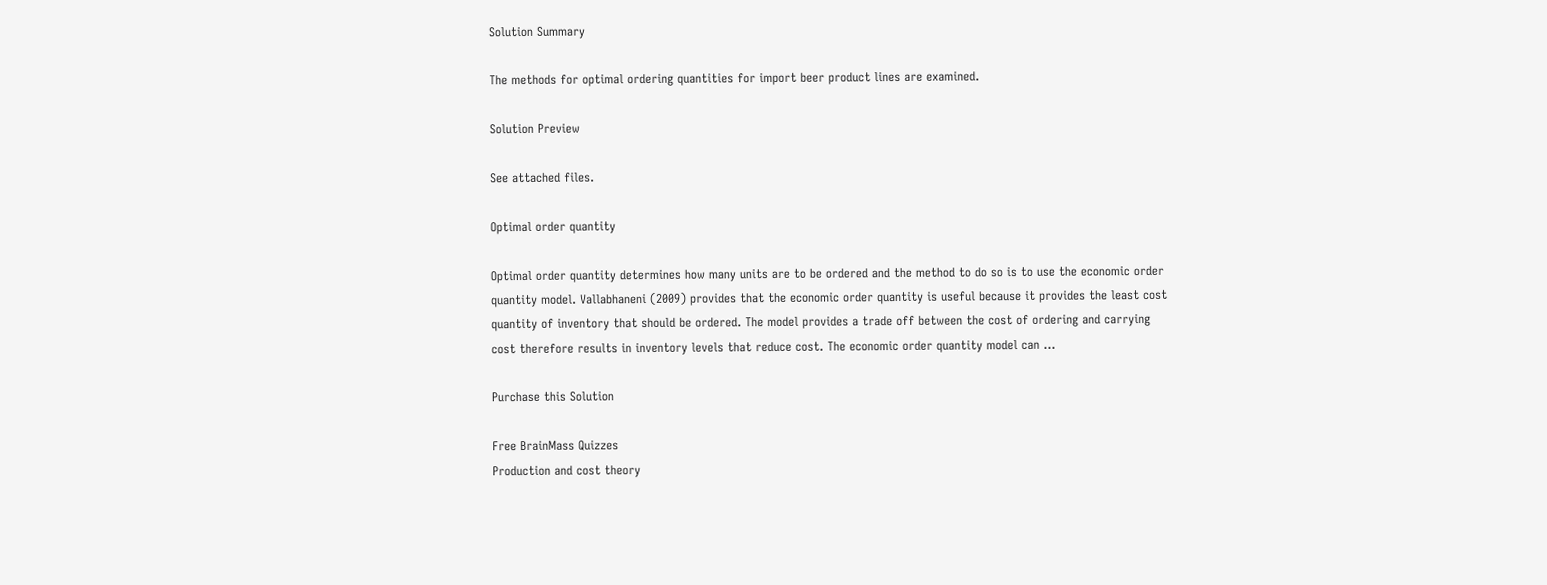Solution Summary

The methods for optimal ordering quantities for import beer product lines are examined.

Solution Preview

See attached files.

Optimal order quantity

Optimal order quantity determines how many units are to be ordered and the method to do so is to use the economic order quantity model. Vallabhaneni (2009) provides that the economic order quantity is useful because it provides the least cost quantity of inventory that should be ordered. The model provides a trade off between the cost of ordering and carrying cost therefore results in inventory levels that reduce cost. The economic order quantity model can ...

Purchase this Solution

Free BrainMass Quizzes
Production and cost theory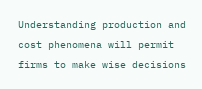Understanding production and cost phenomena will permit firms to make wise decisions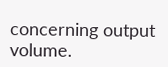concerning output volume.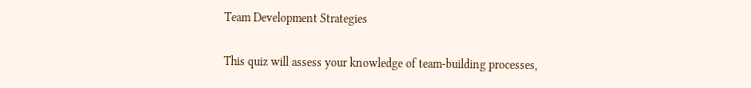Team Development Strategies

This quiz will assess your knowledge of team-building processes,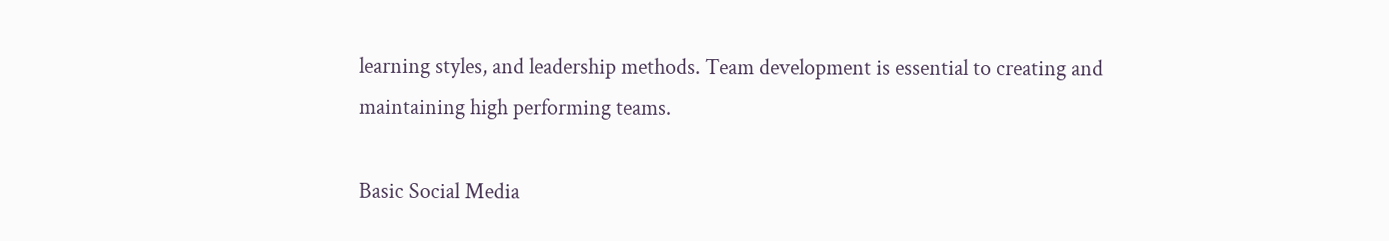learning styles, and leadership methods. Team development is essential to creating and maintaining high performing teams.

Basic Social Media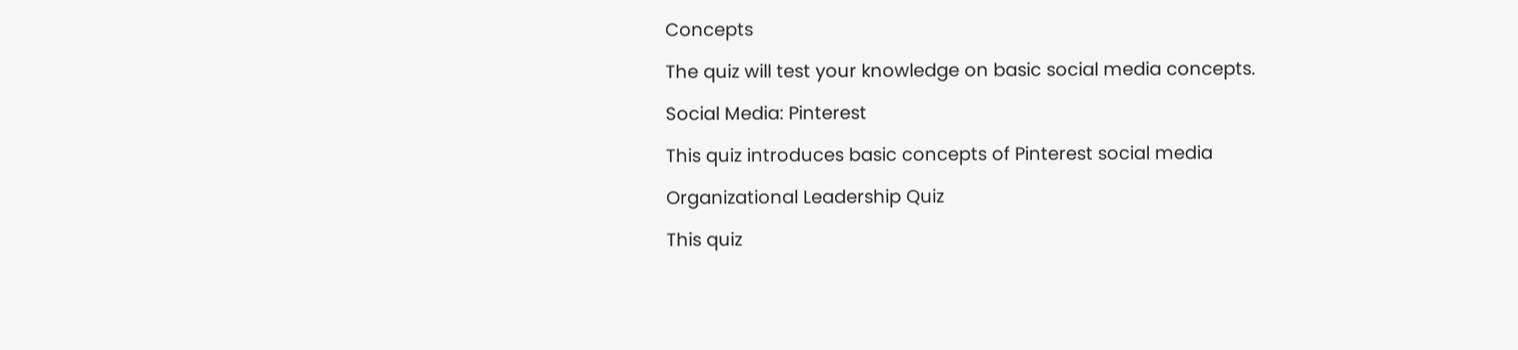Concepts

The quiz will test your knowledge on basic social media concepts.

Social Media: Pinterest

This quiz introduces basic concepts of Pinterest social media

Organizational Leadership Quiz

This quiz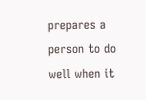prepares a person to do well when it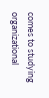comes to studying organizational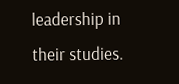leadership in their studies.